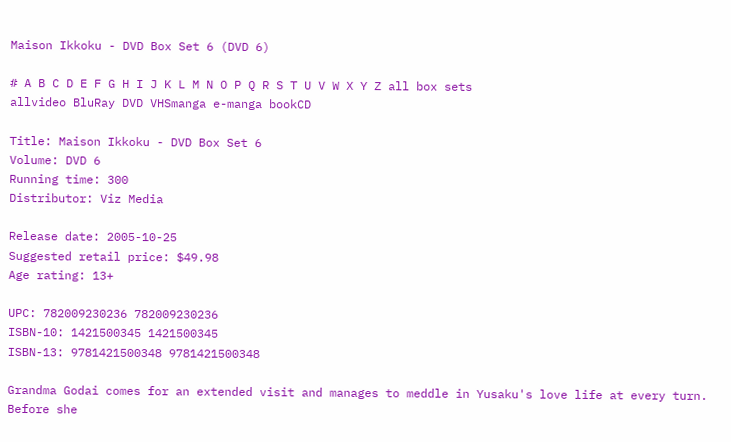Maison Ikkoku - DVD Box Set 6 (DVD 6)

# A B C D E F G H I J K L M N O P Q R S T U V W X Y Z all box sets
allvideo BluRay DVD VHSmanga e-manga bookCD

Title: Maison Ikkoku - DVD Box Set 6
Volume: DVD 6
Running time: 300
Distributor: Viz Media

Release date: 2005-10-25
Suggested retail price: $49.98
Age rating: 13+

UPC: 782009230236 782009230236
ISBN-10: 1421500345 1421500345
ISBN-13: 9781421500348 9781421500348

Grandma Godai comes for an extended visit and manages to meddle in Yusaku's love life at every turn. Before she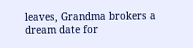leaves, Grandma brokers a dream date for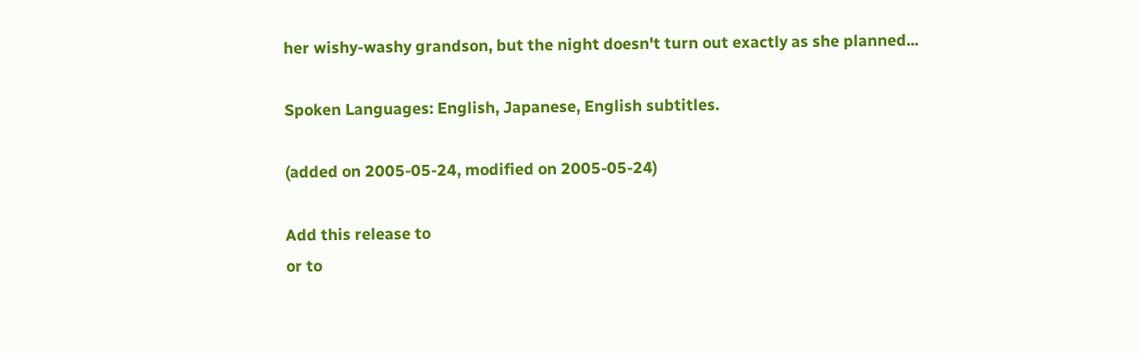her wishy-washy grandson, but the night doesn't turn out exactly as she planned...

Spoken Languages: English, Japanese, English subtitles.

(added on 2005-05-24, modified on 2005-05-24)

Add this release to
or to